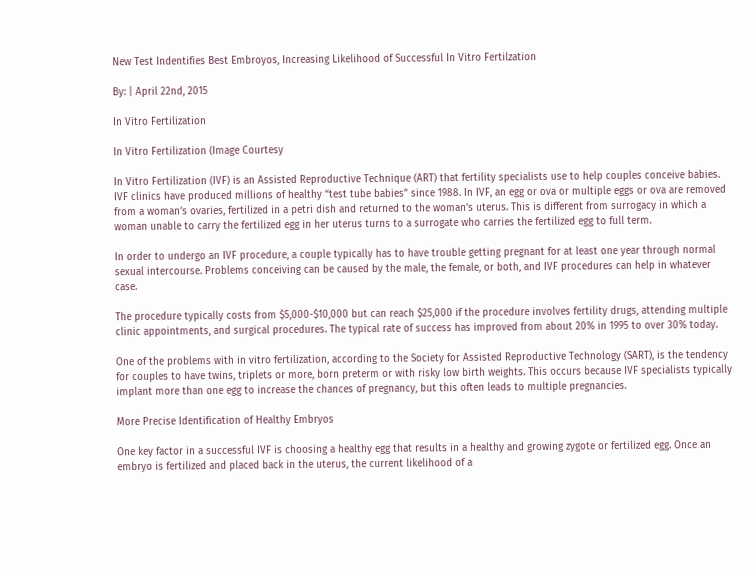New Test Indentifies Best Embroyos, Increasing Likelihood of Successful In Vitro Fertilzation

By: | April 22nd, 2015

In Vitro Fertilization

In Vitro Fertilization (Image Courtesy

In Vitro Fertilization (IVF) is an Assisted Reproductive Technique (ART) that fertility specialists use to help couples conceive babies. IVF clinics have produced millions of healthy “test tube babies” since 1988. In IVF, an egg or ova or multiple eggs or ova are removed from a woman’s ovaries, fertilized in a petri dish and returned to the woman’s uterus. This is different from surrogacy in which a woman unable to carry the fertilized egg in her uterus turns to a surrogate who carries the fertilized egg to full term.

In order to undergo an IVF procedure, a couple typically has to have trouble getting pregnant for at least one year through normal sexual intercourse. Problems conceiving can be caused by the male, the female, or both, and IVF procedures can help in whatever case.

The procedure typically costs from $5,000-$10,000 but can reach $25,000 if the procedure involves fertility drugs, attending multiple clinic appointments, and surgical procedures. The typical rate of success has improved from about 20% in 1995 to over 30% today.

One of the problems with in vitro fertilization, according to the Society for Assisted Reproductive Technology (SART), is the tendency for couples to have twins, triplets or more, born preterm or with risky low birth weights. This occurs because IVF specialists typically implant more than one egg to increase the chances of pregnancy, but this often leads to multiple pregnancies.

More Precise Identification of Healthy Embryos

One key factor in a successful IVF is choosing a healthy egg that results in a healthy and growing zygote or fertilized egg. Once an embryo is fertilized and placed back in the uterus, the current likelihood of a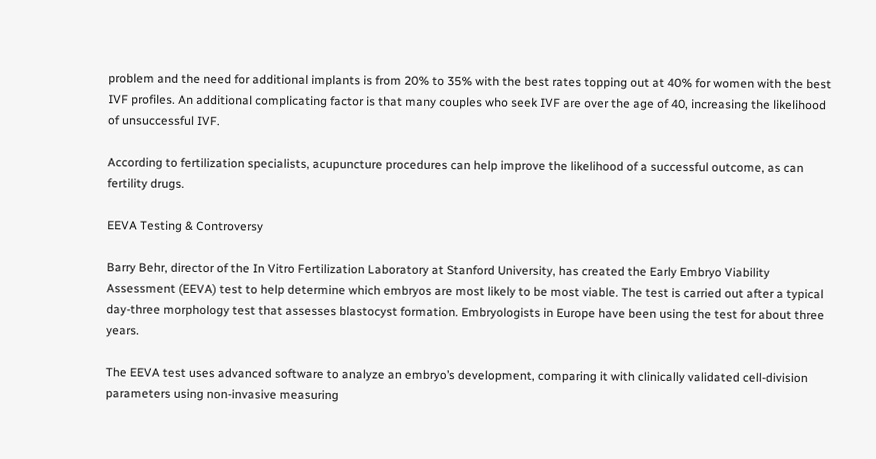problem and the need for additional implants is from 20% to 35% with the best rates topping out at 40% for women with the best IVF profiles. An additional complicating factor is that many couples who seek IVF are over the age of 40, increasing the likelihood of unsuccessful IVF.

According to fertilization specialists, acupuncture procedures can help improve the likelihood of a successful outcome, as can fertility drugs.

EEVA Testing & Controversy

Barry Behr, director of the In Vitro Fertilization Laboratory at Stanford University, has created the Early Embryo Viability Assessment (EEVA) test to help determine which embryos are most likely to be most viable. The test is carried out after a typical day-three morphology test that assesses blastocyst formation. Embryologists in Europe have been using the test for about three years.

The EEVA test uses advanced software to analyze an embryo’s development, comparing it with clinically validated cell-division parameters using non-invasive measuring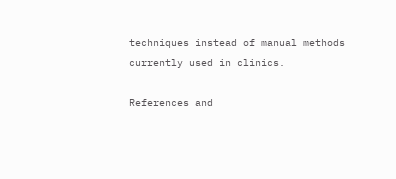techniques instead of manual methods currently used in clinics.

References and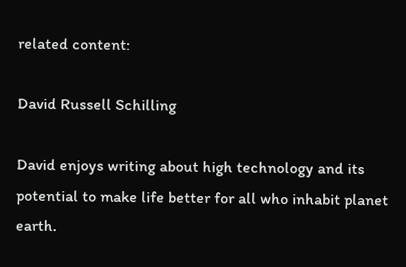related content:

David Russell Schilling

David enjoys writing about high technology and its potential to make life better for all who inhabit planet earth.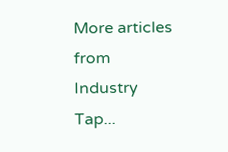More articles from Industry Tap...